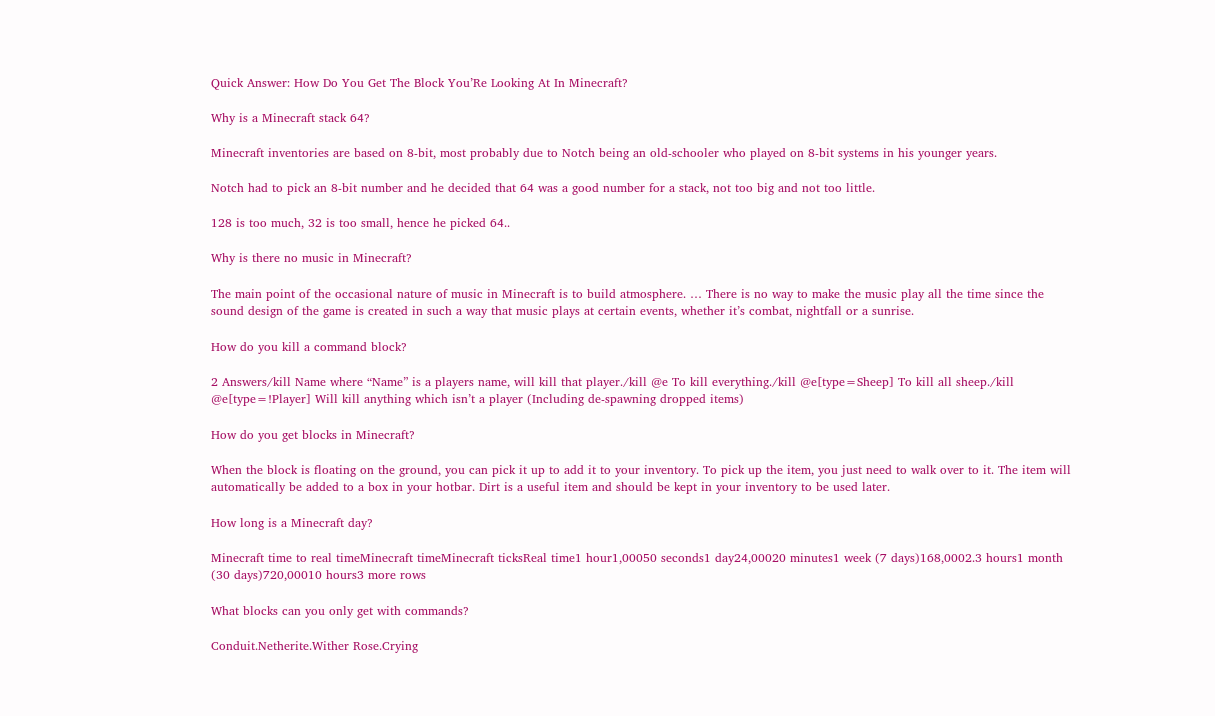Quick Answer: How Do You Get The Block You’Re Looking At In Minecraft?

Why is a Minecraft stack 64?

Minecraft inventories are based on 8-bit, most probably due to Notch being an old-schooler who played on 8-bit systems in his younger years.

Notch had to pick an 8-bit number and he decided that 64 was a good number for a stack, not too big and not too little.

128 is too much, 32 is too small, hence he picked 64..

Why is there no music in Minecraft?

The main point of the occasional nature of music in Minecraft is to build atmosphere. … There is no way to make the music play all the time since the sound design of the game is created in such a way that music plays at certain events, whether it’s combat, nightfall or a sunrise.

How do you kill a command block?

2 Answers/kill Name where “Name” is a players name, will kill that player./kill @e To kill everything./kill @e[type=Sheep] To kill all sheep./kill @e[type=!Player] Will kill anything which isn’t a player (Including de-spawning dropped items)

How do you get blocks in Minecraft?

When the block is floating on the ground, you can pick it up to add it to your inventory. To pick up the item, you just need to walk over to it. The item will automatically be added to a box in your hotbar. Dirt is a useful item and should be kept in your inventory to be used later.

How long is a Minecraft day?

Minecraft time to real timeMinecraft timeMinecraft ticksReal time1 hour1,00050 seconds1 day24,00020 minutes1 week (7 days)168,0002.3 hours1 month (30 days)720,00010 hours3 more rows

What blocks can you only get with commands?

Conduit.Netherite.Wither Rose.Crying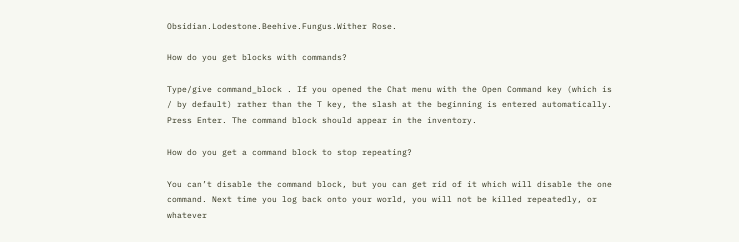Obsidian.Lodestone.Beehive.Fungus.Wither Rose.

How do you get blocks with commands?

Type/give command_block . If you opened the Chat menu with the Open Command key (which is / by default) rather than the T key, the slash at the beginning is entered automatically. Press Enter. The command block should appear in the inventory.

How do you get a command block to stop repeating?

You can’t disable the command block, but you can get rid of it which will disable the one command. Next time you log back onto your world, you will not be killed repeatedly, or whatever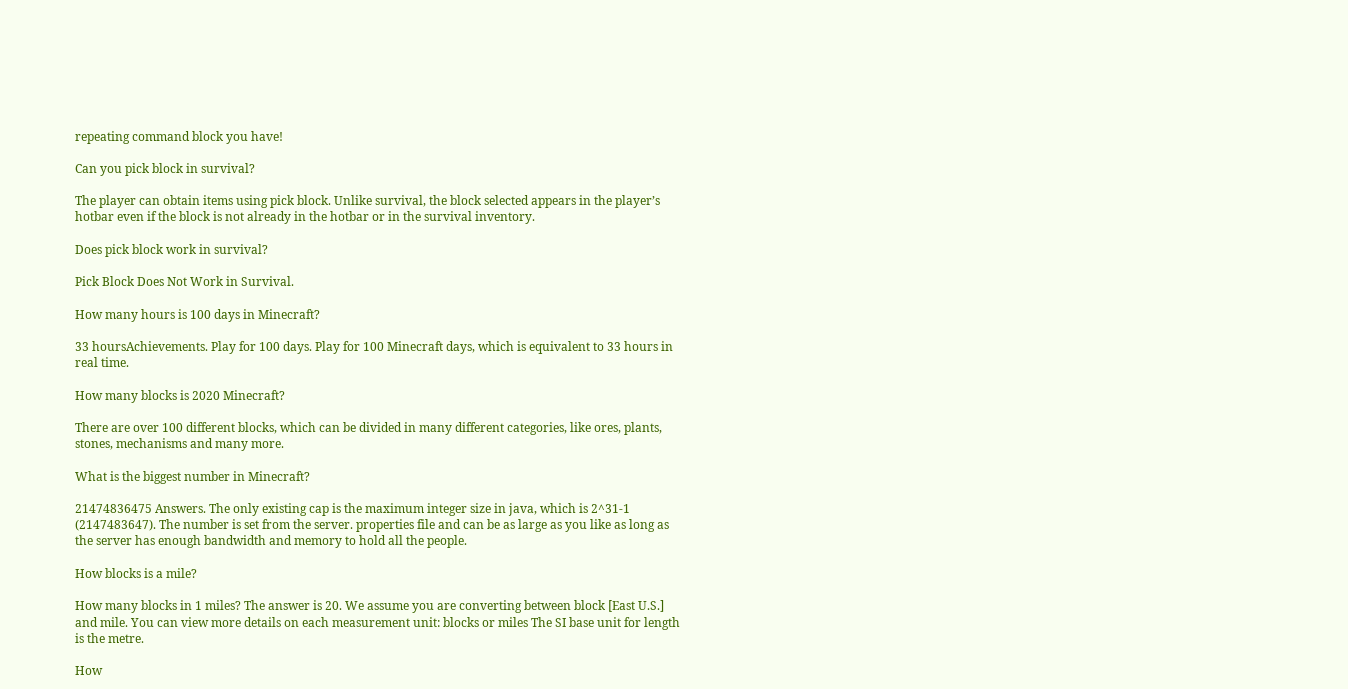repeating command block you have!

Can you pick block in survival?

The player can obtain items using pick block. Unlike survival, the block selected appears in the player’s hotbar even if the block is not already in the hotbar or in the survival inventory.

Does pick block work in survival?

Pick Block Does Not Work in Survival.

How many hours is 100 days in Minecraft?

33 hoursAchievements. Play for 100 days. Play for 100 Minecraft days, which is equivalent to 33 hours in real time.

How many blocks is 2020 Minecraft?

There are over 100 different blocks, which can be divided in many different categories, like ores, plants, stones, mechanisms and many more.

What is the biggest number in Minecraft?

21474836475 Answers. The only existing cap is the maximum integer size in java, which is 2^31-1 (2147483647). The number is set from the server. properties file and can be as large as you like as long as the server has enough bandwidth and memory to hold all the people.

How blocks is a mile?

How many blocks in 1 miles? The answer is 20. We assume you are converting between block [East U.S.] and mile. You can view more details on each measurement unit: blocks or miles The SI base unit for length is the metre.

How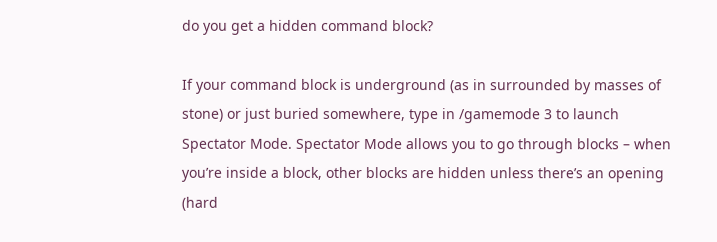do you get a hidden command block?

If your command block is underground (as in surrounded by masses of stone) or just buried somewhere, type in /gamemode 3 to launch Spectator Mode. Spectator Mode allows you to go through blocks – when you’re inside a block, other blocks are hidden unless there’s an opening (hard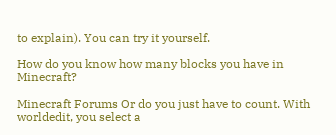to explain). You can try it yourself.

How do you know how many blocks you have in Minecraft?

Minecraft Forums Or do you just have to count. With worldedit, you select a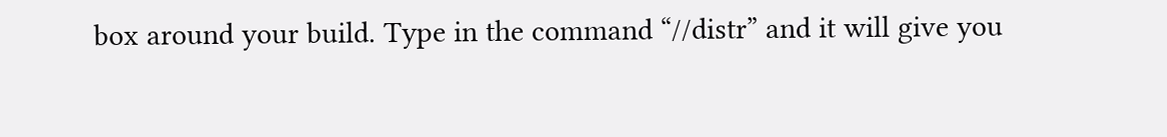box around your build. Type in the command “//distr” and it will give you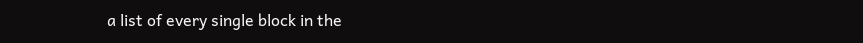a list of every single block in the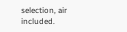selection, air included.